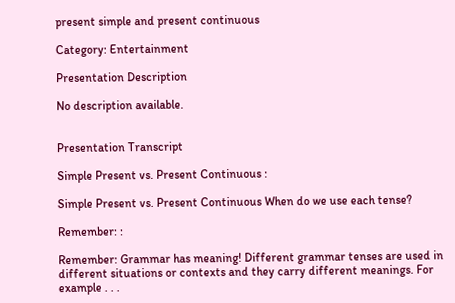present simple and present continuous

Category: Entertainment

Presentation Description

No description available.


Presentation Transcript

Simple Present vs. Present Continuous :

Simple Present vs. Present Continuous When do we use each tense?

Remember: :

Remember: Grammar has meaning! Different grammar tenses are used in different situations or contexts and they carry different meanings. For example . . .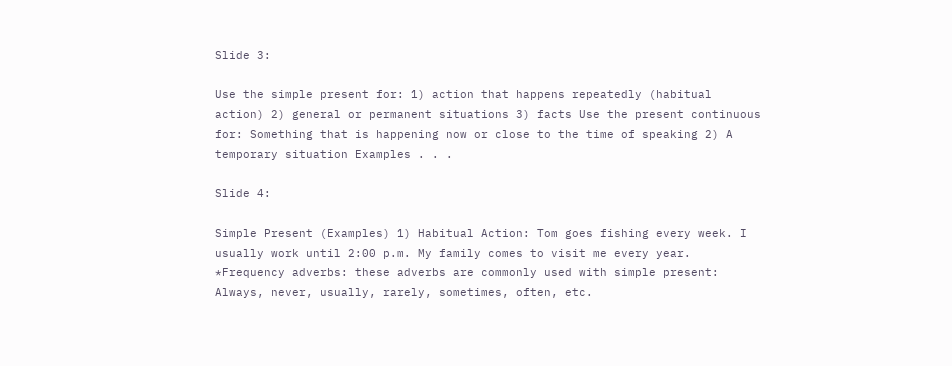Slide 3:

Use the simple present for: 1) action that happens repeatedly (habitual action) 2) general or permanent situations 3) facts Use the present continuous for: Something that is happening now or close to the time of speaking 2) A temporary situation Examples . . .

Slide 4:

Simple Present (Examples) 1) Habitual Action: Tom goes fishing every week. I usually work until 2:00 p.m. My family comes to visit me every year. *Frequency adverbs: these adverbs are commonly used with simple present: Always, never, usually, rarely, sometimes, often, etc.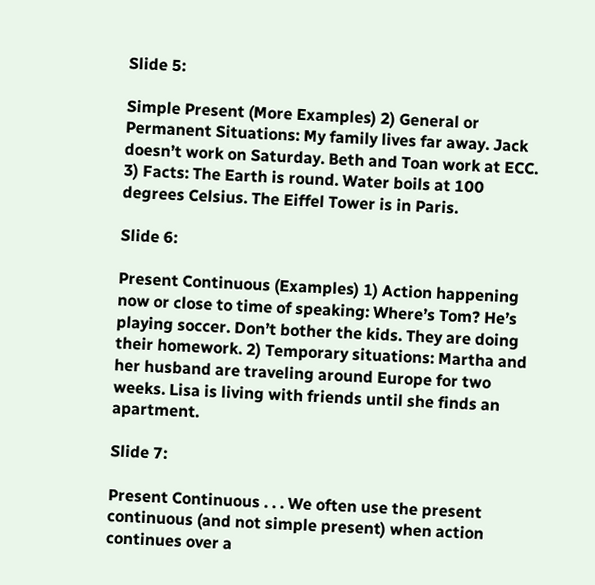Slide 5:

Simple Present (More Examples) 2) General or Permanent Situations: My family lives far away. Jack doesn’t work on Saturday. Beth and Toan work at ECC. 3) Facts: The Earth is round. Water boils at 100 degrees Celsius. The Eiffel Tower is in Paris.

Slide 6:

Present Continuous (Examples) 1) Action happening now or close to time of speaking: Where’s Tom? He’s playing soccer. Don’t bother the kids. They are doing their homework. 2) Temporary situations: Martha and her husband are traveling around Europe for two weeks. Lisa is living with friends until she finds an apartment.

Slide 7:

Present Continuous . . . We often use the present continuous (and not simple present) when action continues over a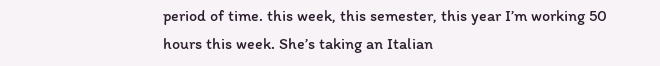period of time. this week, this semester, this year I’m working 50 hours this week. She’s taking an Italian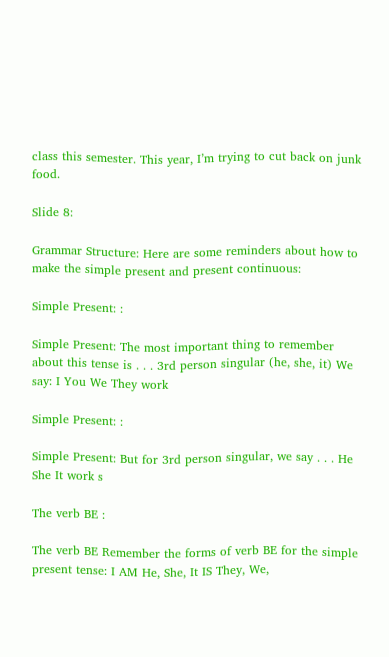class this semester. This year, I’m trying to cut back on junk food.

Slide 8:

Grammar Structure: Here are some reminders about how to make the simple present and present continuous:

Simple Present: :

Simple Present: The most important thing to remember about this tense is . . . 3rd person singular (he, she, it) We say: I You We They work

Simple Present: :

Simple Present: But for 3rd person singular, we say . . . He She It work s

The verb BE :

The verb BE Remember the forms of verb BE for the simple present tense: I AM He, She, It IS They, We,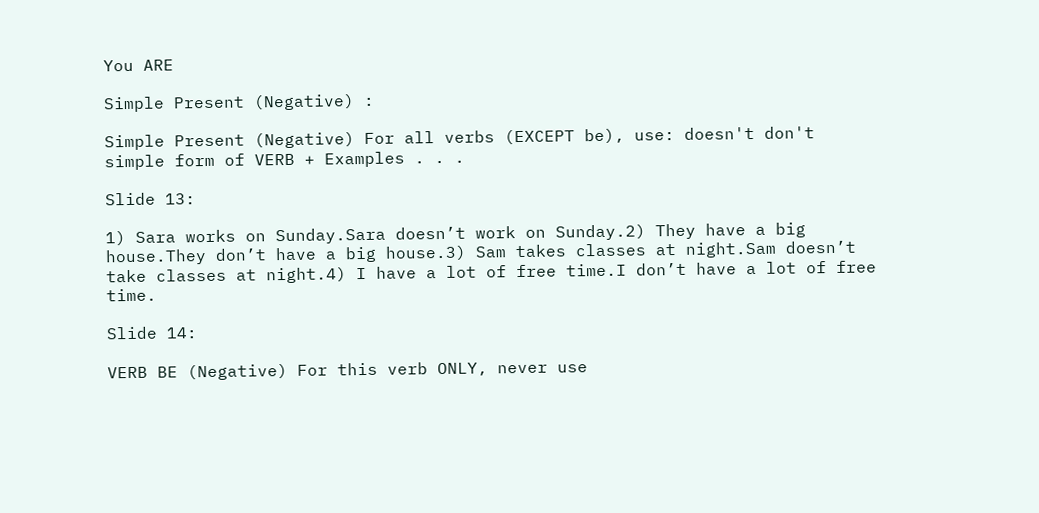You ARE

Simple Present (Negative) :

Simple Present (Negative) For all verbs (EXCEPT be), use: doesn't don't simple form of VERB + Examples . . .

Slide 13:

1) Sara works on Sunday.Sara doesn’t work on Sunday.2) They have a big house.They don’t have a big house.3) Sam takes classes at night.Sam doesn’t take classes at night.4) I have a lot of free time.I don’t have a lot of free time.

Slide 14:

VERB BE (Negative) For this verb ONLY, never use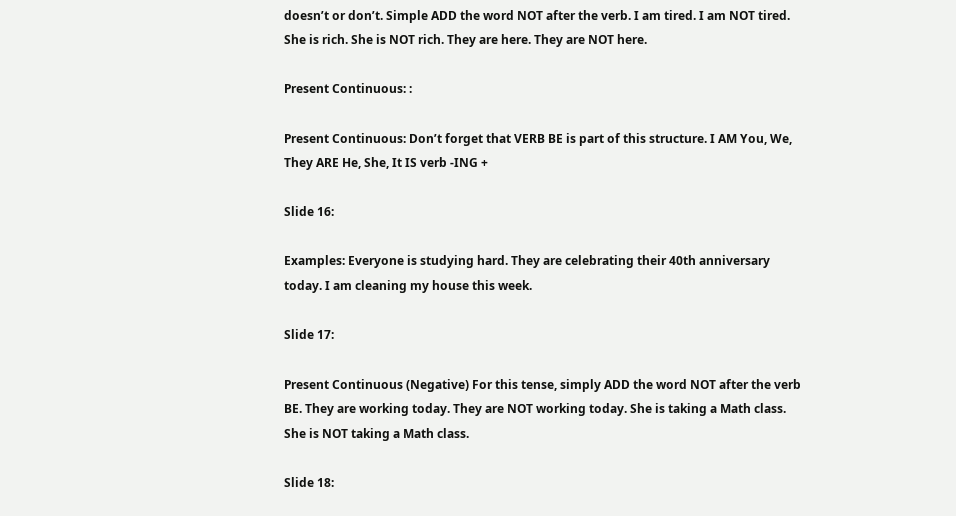doesn’t or don’t. Simple ADD the word NOT after the verb. I am tired. I am NOT tired. She is rich. She is NOT rich. They are here. They are NOT here.

Present Continuous: :

Present Continuous: Don’t forget that VERB BE is part of this structure. I AM You, We, They ARE He, She, It IS verb -ING +

Slide 16:

Examples: Everyone is studying hard. They are celebrating their 40th anniversary today. I am cleaning my house this week.

Slide 17:

Present Continuous (Negative) For this tense, simply ADD the word NOT after the verb BE. They are working today. They are NOT working today. She is taking a Math class. She is NOT taking a Math class.

Slide 18: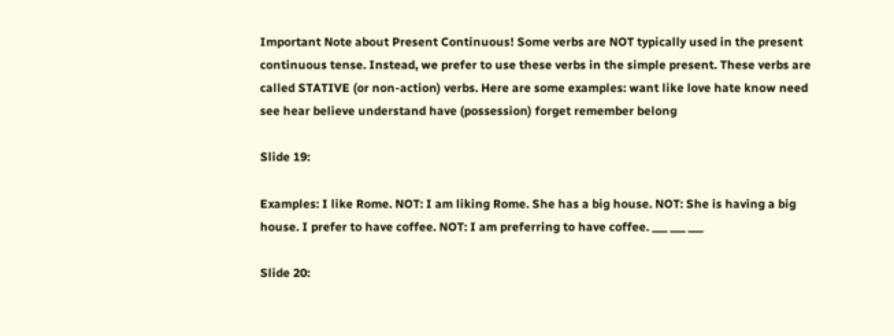Important Note about Present Continuous! Some verbs are NOT typically used in the present continuous tense. Instead, we prefer to use these verbs in the simple present. These verbs are called STATIVE (or non-action) verbs. Here are some examples: want like love hate know need see hear believe understand have (possession) forget remember belong

Slide 19:

Examples: I like Rome. NOT: I am liking Rome. She has a big house. NOT: She is having a big house. I prefer to have coffee. NOT: I am preferring to have coffee. ___ ___ ___

Slide 20: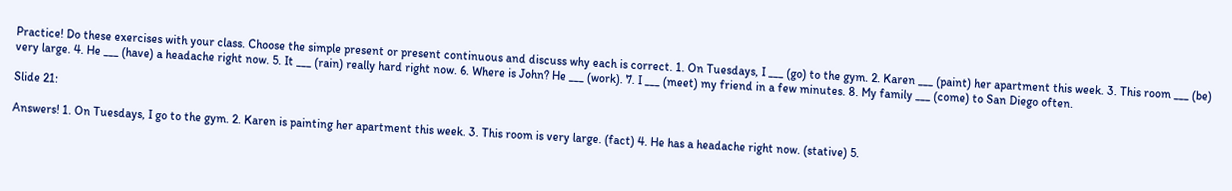Practice! Do these exercises with your class. Choose the simple present or present continuous and discuss why each is correct. 1. On Tuesdays, I ___ (go) to the gym. 2. Karen ___ (paint) her apartment this week. 3. This room ___ (be) very large. 4. He ___ (have) a headache right now. 5. It ___ (rain) really hard right now. 6. Where is John? He ___ (work). 7. I ___ (meet) my friend in a few minutes. 8. My family ___ (come) to San Diego often.

Slide 21:

Answers! 1. On Tuesdays, I go to the gym. 2. Karen is painting her apartment this week. 3. This room is very large. (fact) 4. He has a headache right now. (stative) 5.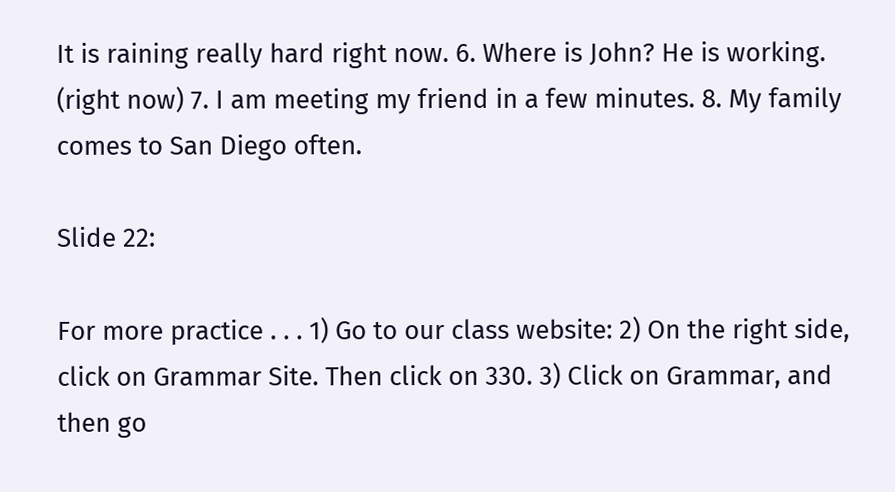It is raining really hard right now. 6. Where is John? He is working. (right now) 7. I am meeting my friend in a few minutes. 8. My family comes to San Diego often.

Slide 22:

For more practice . . . 1) Go to our class website: 2) On the right side, click on Grammar Site. Then click on 330. 3) Click on Grammar, and then go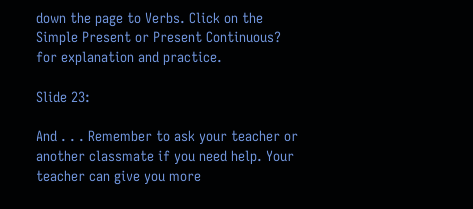down the page to Verbs. Click on the Simple Present or Present Continuous? for explanation and practice.

Slide 23:

And . . . Remember to ask your teacher or another classmate if you need help. Your teacher can give you more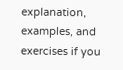explanation, examples, and exercises if you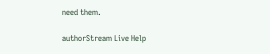need them.

authorStream Live Help